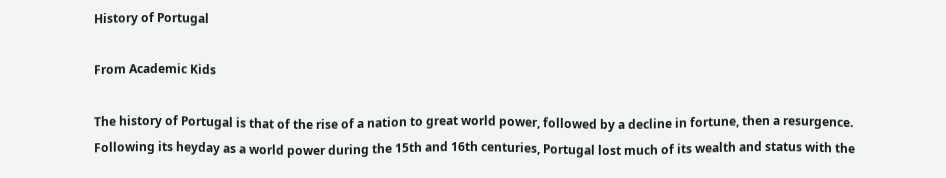History of Portugal

From Academic Kids

The history of Portugal is that of the rise of a nation to great world power, followed by a decline in fortune, then a resurgence. Following its heyday as a world power during the 15th and 16th centuries, Portugal lost much of its wealth and status with the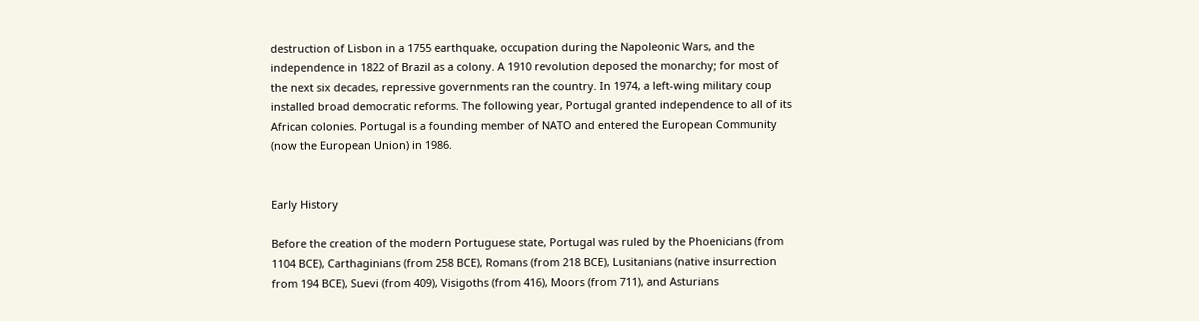destruction of Lisbon in a 1755 earthquake, occupation during the Napoleonic Wars, and the independence in 1822 of Brazil as a colony. A 1910 revolution deposed the monarchy; for most of the next six decades, repressive governments ran the country. In 1974, a left-wing military coup installed broad democratic reforms. The following year, Portugal granted independence to all of its African colonies. Portugal is a founding member of NATO and entered the European Community (now the European Union) in 1986.


Early History

Before the creation of the modern Portuguese state, Portugal was ruled by the Phoenicians (from 1104 BCE), Carthaginians (from 258 BCE), Romans (from 218 BCE), Lusitanians (native insurrection from 194 BCE), Suevi (from 409), Visigoths (from 416), Moors (from 711), and Asturians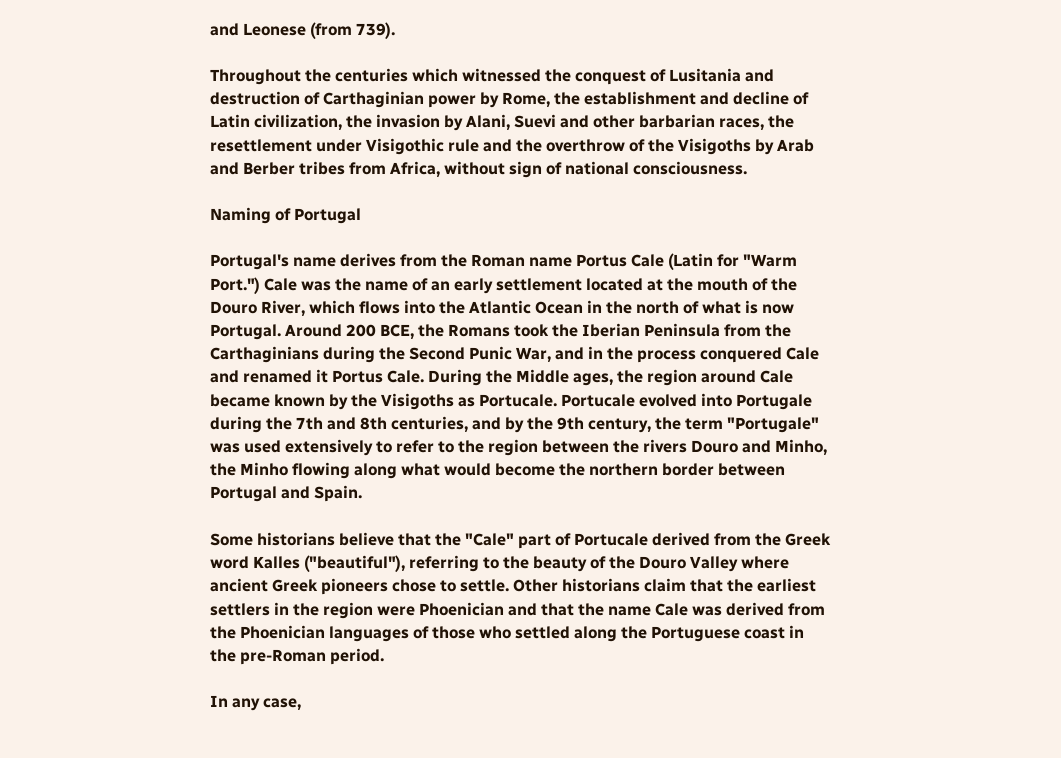and Leonese (from 739).

Throughout the centuries which witnessed the conquest of Lusitania and destruction of Carthaginian power by Rome, the establishment and decline of Latin civilization, the invasion by Alani, Suevi and other barbarian races, the resettlement under Visigothic rule and the overthrow of the Visigoths by Arab and Berber tribes from Africa, without sign of national consciousness.

Naming of Portugal

Portugal's name derives from the Roman name Portus Cale (Latin for "Warm Port.") Cale was the name of an early settlement located at the mouth of the Douro River, which flows into the Atlantic Ocean in the north of what is now Portugal. Around 200 BCE, the Romans took the Iberian Peninsula from the Carthaginians during the Second Punic War, and in the process conquered Cale and renamed it Portus Cale. During the Middle ages, the region around Cale became known by the Visigoths as Portucale. Portucale evolved into Portugale during the 7th and 8th centuries, and by the 9th century, the term "Portugale" was used extensively to refer to the region between the rivers Douro and Minho, the Minho flowing along what would become the northern border between Portugal and Spain.

Some historians believe that the "Cale" part of Portucale derived from the Greek word Kalles ("beautiful"), referring to the beauty of the Douro Valley where ancient Greek pioneers chose to settle. Other historians claim that the earliest settlers in the region were Phoenician and that the name Cale was derived from the Phoenician languages of those who settled along the Portuguese coast in the pre-Roman period.

In any case,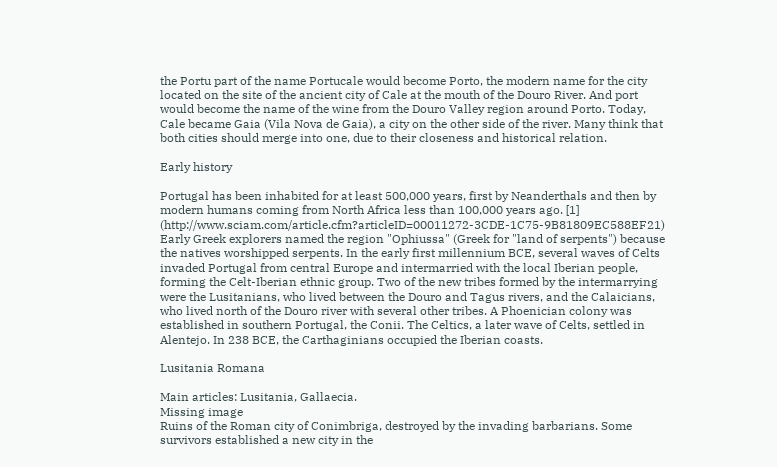the Portu part of the name Portucale would become Porto, the modern name for the city located on the site of the ancient city of Cale at the mouth of the Douro River. And port would become the name of the wine from the Douro Valley region around Porto. Today, Cale became Gaia (Vila Nova de Gaia), a city on the other side of the river. Many think that both cities should merge into one, due to their closeness and historical relation.

Early history

Portugal has been inhabited for at least 500,000 years, first by Neanderthals and then by modern humans coming from North Africa less than 100,000 years ago. [1] (http://www.sciam.com/article.cfm?articleID=00011272-3CDE-1C75-9B81809EC588EF21) Early Greek explorers named the region "Ophiussa" (Greek for "land of serpents") because the natives worshipped serpents. In the early first millennium BCE, several waves of Celts invaded Portugal from central Europe and intermarried with the local Iberian people, forming the Celt-Iberian ethnic group. Two of the new tribes formed by the intermarrying were the Lusitanians, who lived between the Douro and Tagus rivers, and the Calaicians, who lived north of the Douro river with several other tribes. A Phoenician colony was established in southern Portugal, the Conii. The Celtics, a later wave of Celts, settled in Alentejo. In 238 BCE, the Carthaginians occupied the Iberian coasts.

Lusitania Romana

Main articles: Lusitania, Gallaecia.
Missing image
Ruins of the Roman city of Conimbriga, destroyed by the invading barbarians. Some survivors established a new city in the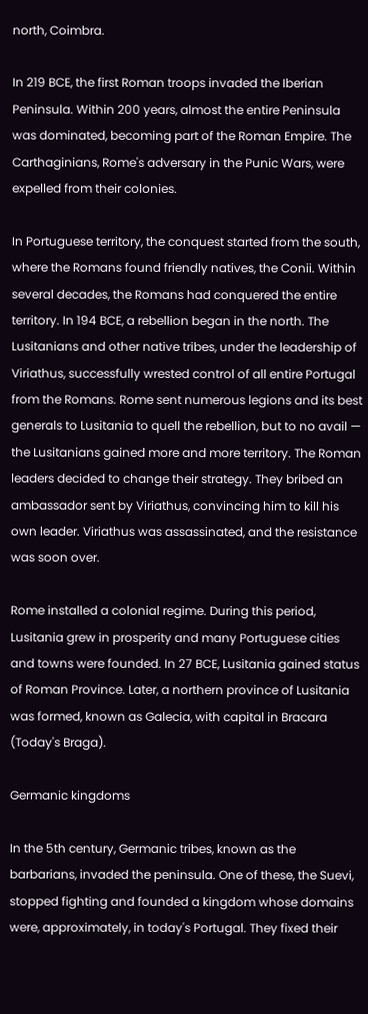north, Coimbra.

In 219 BCE, the first Roman troops invaded the Iberian Peninsula. Within 200 years, almost the entire Peninsula was dominated, becoming part of the Roman Empire. The Carthaginians, Rome's adversary in the Punic Wars, were expelled from their colonies.

In Portuguese territory, the conquest started from the south, where the Romans found friendly natives, the Conii. Within several decades, the Romans had conquered the entire territory. In 194 BCE, a rebellion began in the north. The Lusitanians and other native tribes, under the leadership of Viriathus, successfully wrested control of all entire Portugal from the Romans. Rome sent numerous legions and its best generals to Lusitania to quell the rebellion, but to no avail — the Lusitanians gained more and more territory. The Roman leaders decided to change their strategy. They bribed an ambassador sent by Viriathus, convincing him to kill his own leader. Viriathus was assassinated, and the resistance was soon over.

Rome installed a colonial regime. During this period, Lusitania grew in prosperity and many Portuguese cities and towns were founded. In 27 BCE, Lusitania gained status of Roman Province. Later, a northern province of Lusitania was formed, known as Galecia, with capital in Bracara (Today's Braga).

Germanic kingdoms

In the 5th century, Germanic tribes, known as the barbarians, invaded the peninsula. One of these, the Suevi, stopped fighting and founded a kingdom whose domains were, approximately, in today's Portugal. They fixed their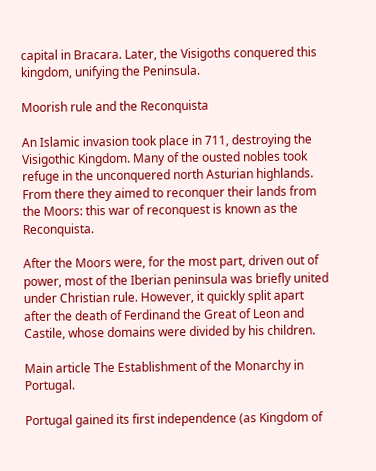capital in Bracara. Later, the Visigoths conquered this kingdom, unifying the Peninsula.

Moorish rule and the Reconquista

An Islamic invasion took place in 711, destroying the Visigothic Kingdom. Many of the ousted nobles took refuge in the unconquered north Asturian highlands. From there they aimed to reconquer their lands from the Moors: this war of reconquest is known as the Reconquista.

After the Moors were, for the most part, driven out of power, most of the Iberian peninsula was briefly united under Christian rule. However, it quickly split apart after the death of Ferdinand the Great of Leon and Castile, whose domains were divided by his children.

Main article The Establishment of the Monarchy in Portugal.

Portugal gained its first independence (as Kingdom of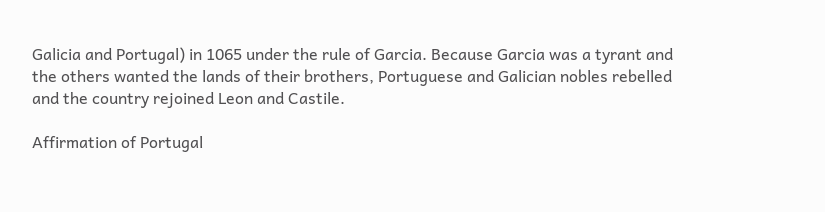Galicia and Portugal) in 1065 under the rule of Garcia. Because Garcia was a tyrant and the others wanted the lands of their brothers, Portuguese and Galician nobles rebelled and the country rejoined Leon and Castile.

Affirmation of Portugal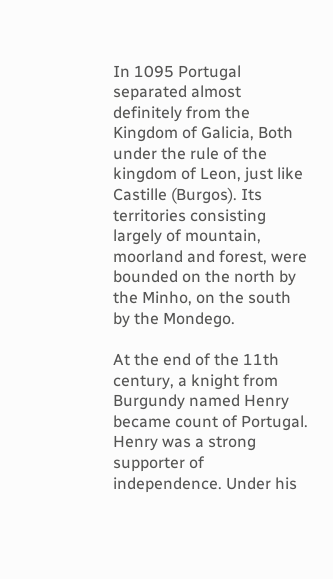In 1095 Portugal separated almost definitely from the Kingdom of Galicia, Both under the rule of the kingdom of Leon, just like Castille (Burgos). Its territories consisting largely of mountain, moorland and forest, were bounded on the north by the Minho, on the south by the Mondego.

At the end of the 11th century, a knight from Burgundy named Henry became count of Portugal. Henry was a strong supporter of independence. Under his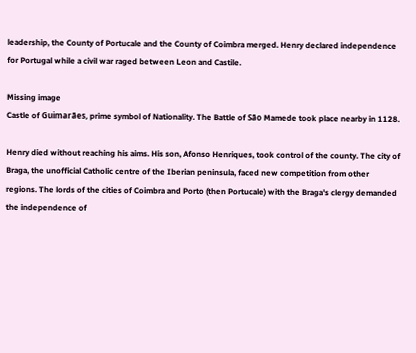leadership, the County of Portucale and the County of Coimbra merged. Henry declared independence for Portugal while a civil war raged between Leon and Castile.

Missing image
Castle of Guimarães, prime symbol of Nationality. The Battle of São Mamede took place nearby in 1128.

Henry died without reaching his aims. His son, Afonso Henriques, took control of the county. The city of Braga, the unofficial Catholic centre of the Iberian peninsula, faced new competition from other regions. The lords of the cities of Coimbra and Porto (then Portucale) with the Braga's clergy demanded the independence of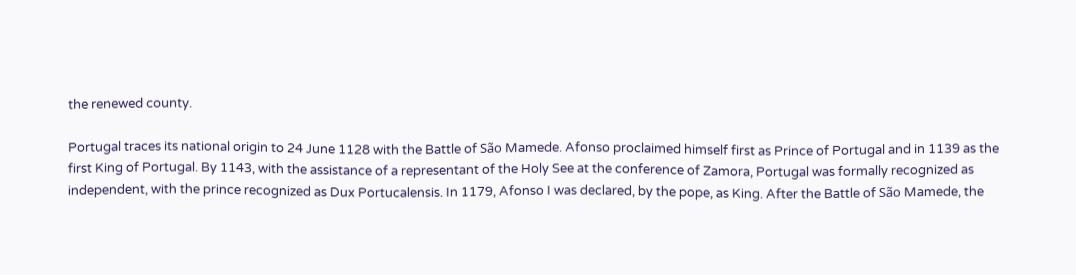the renewed county.

Portugal traces its national origin to 24 June 1128 with the Battle of São Mamede. Afonso proclaimed himself first as Prince of Portugal and in 1139 as the first King of Portugal. By 1143, with the assistance of a representant of the Holy See at the conference of Zamora, Portugal was formally recognized as independent, with the prince recognized as Dux Portucalensis. In 1179, Afonso I was declared, by the pope, as King. After the Battle of São Mamede, the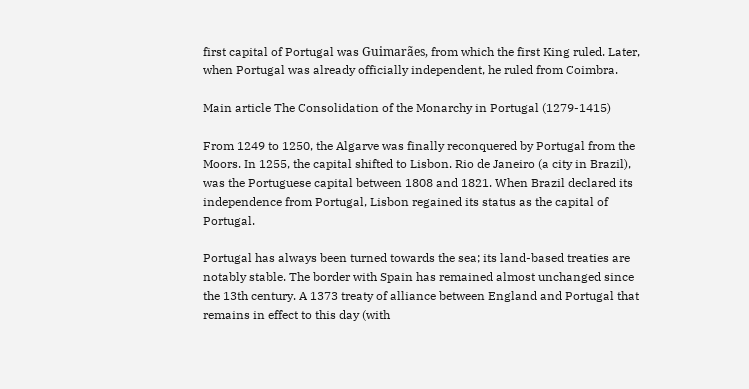first capital of Portugal was Guimarães, from which the first King ruled. Later, when Portugal was already officially independent, he ruled from Coimbra.

Main article The Consolidation of the Monarchy in Portugal (1279-1415)

From 1249 to 1250, the Algarve was finally reconquered by Portugal from the Moors. In 1255, the capital shifted to Lisbon. Rio de Janeiro (a city in Brazil), was the Portuguese capital between 1808 and 1821. When Brazil declared its independence from Portugal, Lisbon regained its status as the capital of Portugal.

Portugal has always been turned towards the sea; its land-based treaties are notably stable. The border with Spain has remained almost unchanged since the 13th century. A 1373 treaty of alliance between England and Portugal that remains in effect to this day (with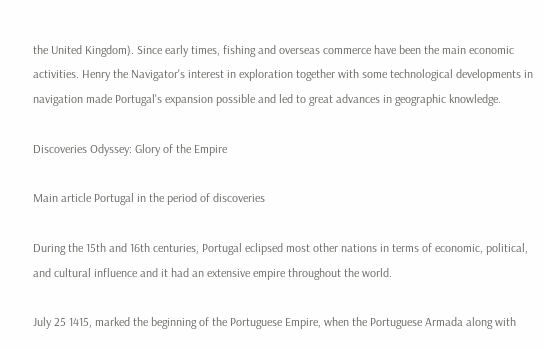the United Kingdom). Since early times, fishing and overseas commerce have been the main economic activities. Henry the Navigator's interest in exploration together with some technological developments in navigation made Portugal's expansion possible and led to great advances in geographic knowledge.

Discoveries Odyssey: Glory of the Empire

Main article Portugal in the period of discoveries

During the 15th and 16th centuries, Portugal eclipsed most other nations in terms of economic, political, and cultural influence and it had an extensive empire throughout the world.

July 25 1415, marked the beginning of the Portuguese Empire, when the Portuguese Armada along with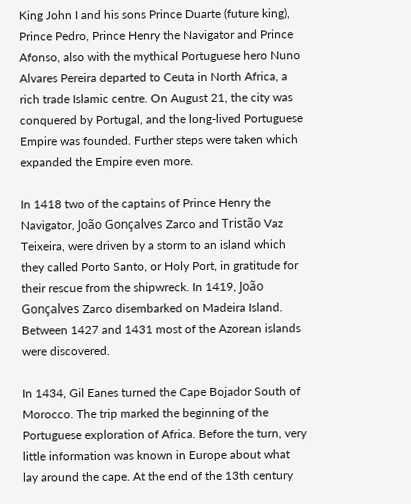King John I and his sons Prince Duarte (future king), Prince Pedro, Prince Henry the Navigator and Prince Afonso, also with the mythical Portuguese hero Nuno Alvares Pereira departed to Ceuta in North Africa, a rich trade Islamic centre. On August 21, the city was conquered by Portugal, and the long-lived Portuguese Empire was founded. Further steps were taken which expanded the Empire even more.

In 1418 two of the captains of Prince Henry the Navigator, João Gonçalves Zarco and Tristão Vaz Teixeira, were driven by a storm to an island which they called Porto Santo, or Holy Port, in gratitude for their rescue from the shipwreck. In 1419, João Gonçalves Zarco disembarked on Madeira Island. Between 1427 and 1431 most of the Azorean islands were discovered.

In 1434, Gil Eanes turned the Cape Bojador South of Morocco. The trip marked the beginning of the Portuguese exploration of Africa. Before the turn, very little information was known in Europe about what lay around the cape. At the end of the 13th century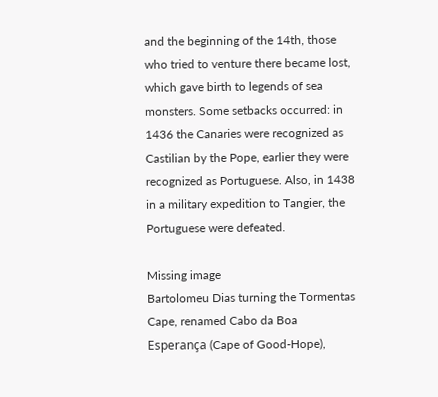and the beginning of the 14th, those who tried to venture there became lost, which gave birth to legends of sea monsters. Some setbacks occurred: in 1436 the Canaries were recognized as Castilian by the Pope, earlier they were recognized as Portuguese. Also, in 1438 in a military expedition to Tangier, the Portuguese were defeated.

Missing image
Bartolomeu Dias turning the Tormentas Cape, renamed Cabo da Boa Esperança (Cape of Good-Hope),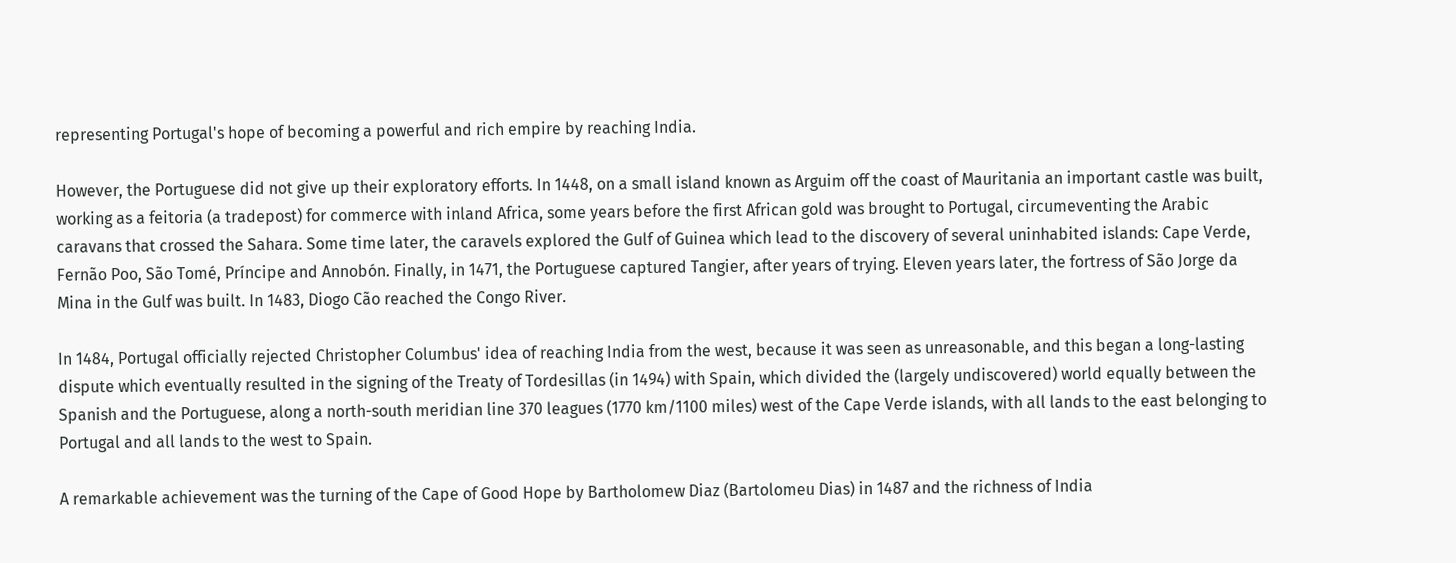representing Portugal's hope of becoming a powerful and rich empire by reaching India.

However, the Portuguese did not give up their exploratory efforts. In 1448, on a small island known as Arguim off the coast of Mauritania an important castle was built, working as a feitoria (a tradepost) for commerce with inland Africa, some years before the first African gold was brought to Portugal, circumeventing the Arabic caravans that crossed the Sahara. Some time later, the caravels explored the Gulf of Guinea which lead to the discovery of several uninhabited islands: Cape Verde, Fernão Poo, São Tomé, Príncipe and Annobón. Finally, in 1471, the Portuguese captured Tangier, after years of trying. Eleven years later, the fortress of São Jorge da Mina in the Gulf was built. In 1483, Diogo Cão reached the Congo River.

In 1484, Portugal officially rejected Christopher Columbus' idea of reaching India from the west, because it was seen as unreasonable, and this began a long-lasting dispute which eventually resulted in the signing of the Treaty of Tordesillas (in 1494) with Spain, which divided the (largely undiscovered) world equally between the Spanish and the Portuguese, along a north-south meridian line 370 leagues (1770 km/1100 miles) west of the Cape Verde islands, with all lands to the east belonging to Portugal and all lands to the west to Spain.

A remarkable achievement was the turning of the Cape of Good Hope by Bartholomew Diaz (Bartolomeu Dias) in 1487 and the richness of India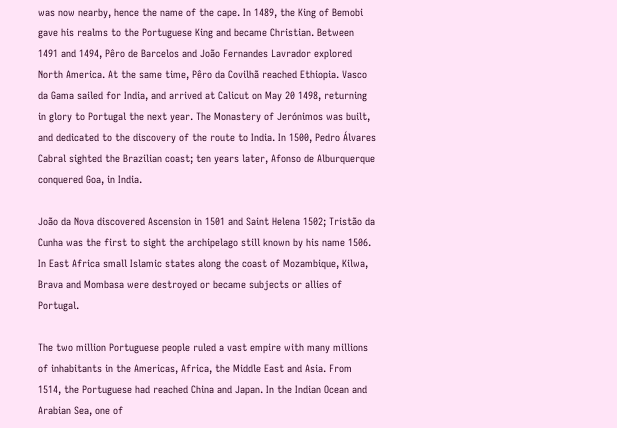was now nearby, hence the name of the cape. In 1489, the King of Bemobi gave his realms to the Portuguese King and became Christian. Between 1491 and 1494, Pêro de Barcelos and João Fernandes Lavrador explored North America. At the same time, Pêro da Covilhã reached Ethiopia. Vasco da Gama sailed for India, and arrived at Calicut on May 20 1498, returning in glory to Portugal the next year. The Monastery of Jerónimos was built, and dedicated to the discovery of the route to India. In 1500, Pedro Álvares Cabral sighted the Brazilian coast; ten years later, Afonso de Alburquerque conquered Goa, in India.

João da Nova discovered Ascension in 1501 and Saint Helena 1502; Tristão da Cunha was the first to sight the archipelago still known by his name 1506. In East Africa small Islamic states along the coast of Mozambique, Kilwa, Brava and Mombasa were destroyed or became subjects or allies of Portugal.

The two million Portuguese people ruled a vast empire with many millions of inhabitants in the Americas, Africa, the Middle East and Asia. From 1514, the Portuguese had reached China and Japan. In the Indian Ocean and Arabian Sea, one of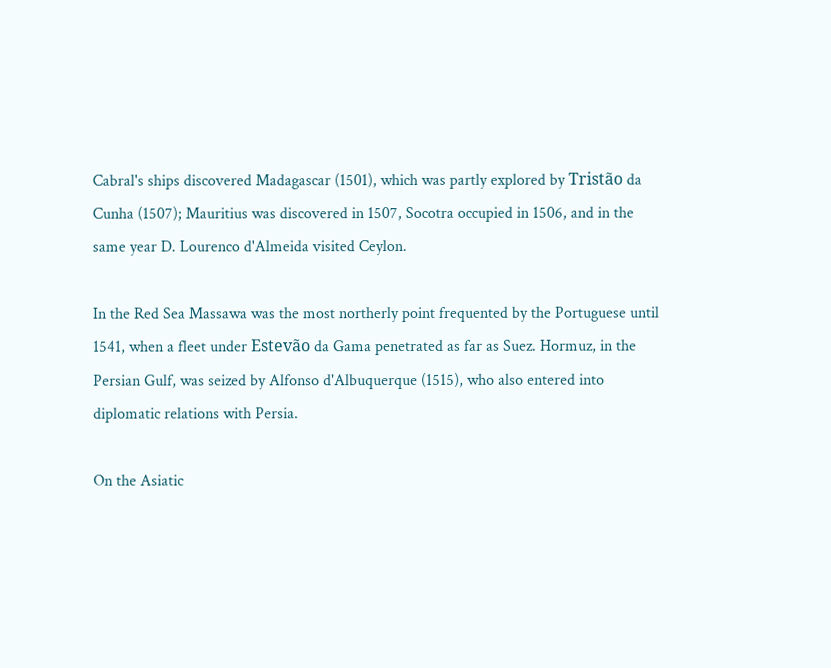Cabral's ships discovered Madagascar (1501), which was partly explored by Tristão da Cunha (1507); Mauritius was discovered in 1507, Socotra occupied in 1506, and in the same year D. Lourenco d'Almeida visited Ceylon.

In the Red Sea Massawa was the most northerly point frequented by the Portuguese until 1541, when a fleet under Estevão da Gama penetrated as far as Suez. Hormuz, in the Persian Gulf, was seized by Alfonso d'Albuquerque (1515), who also entered into diplomatic relations with Persia.

On the Asiatic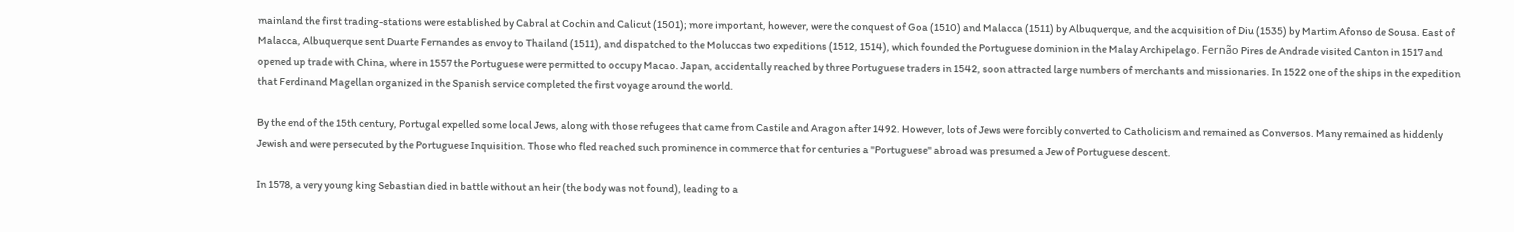mainland the first trading-stations were established by Cabral at Cochin and Calicut (1501); more important, however, were the conquest of Goa (1510) and Malacca (1511) by Albuquerque, and the acquisition of Diu (1535) by Martim Afonso de Sousa. East of Malacca, Albuquerque sent Duarte Fernandes as envoy to Thailand (1511), and dispatched to the Moluccas two expeditions (1512, 1514), which founded the Portuguese dominion in the Malay Archipelago. Fernão Pires de Andrade visited Canton in 1517 and opened up trade with China, where in 1557 the Portuguese were permitted to occupy Macao. Japan, accidentally reached by three Portuguese traders in 1542, soon attracted large numbers of merchants and missionaries. In 1522 one of the ships in the expedition that Ferdinand Magellan organized in the Spanish service completed the first voyage around the world.

By the end of the 15th century, Portugal expelled some local Jews, along with those refugees that came from Castile and Aragon after 1492. However, lots of Jews were forcibly converted to Catholicism and remained as Conversos. Many remained as hiddenly Jewish and were persecuted by the Portuguese Inquisition. Those who fled reached such prominence in commerce that for centuries a "Portuguese" abroad was presumed a Jew of Portuguese descent.

In 1578, a very young king Sebastian died in battle without an heir (the body was not found), leading to a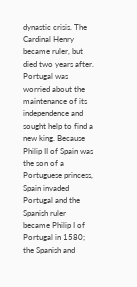dynastic crisis. The Cardinal Henry became ruler, but died two years after. Portugal was worried about the maintenance of its independence and sought help to find a new king. Because Philip II of Spain was the son of a Portuguese princess, Spain invaded Portugal and the Spanish ruler became Philip I of Portugal in 1580; the Spanish and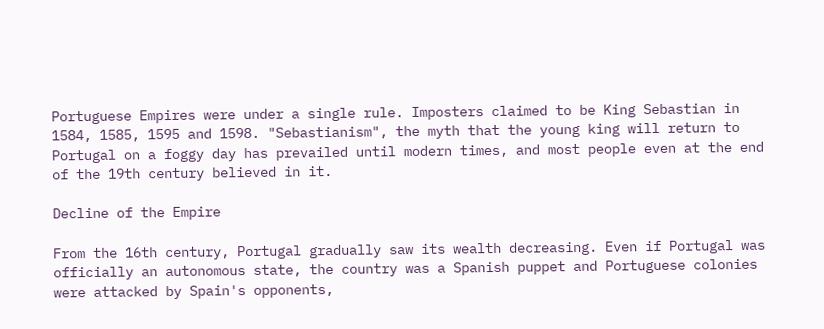Portuguese Empires were under a single rule. Imposters claimed to be King Sebastian in 1584, 1585, 1595 and 1598. "Sebastianism", the myth that the young king will return to Portugal on a foggy day has prevailed until modern times, and most people even at the end of the 19th century believed in it.

Decline of the Empire

From the 16th century, Portugal gradually saw its wealth decreasing. Even if Portugal was officially an autonomous state, the country was a Spanish puppet and Portuguese colonies were attacked by Spain's opponents,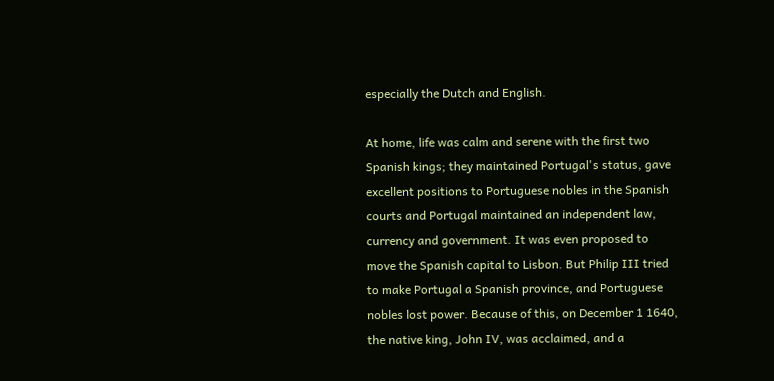especially the Dutch and English.

At home, life was calm and serene with the first two Spanish kings; they maintained Portugal's status, gave excellent positions to Portuguese nobles in the Spanish courts and Portugal maintained an independent law, currency and government. It was even proposed to move the Spanish capital to Lisbon. But Philip III tried to make Portugal a Spanish province, and Portuguese nobles lost power. Because of this, on December 1 1640, the native king, John IV, was acclaimed, and a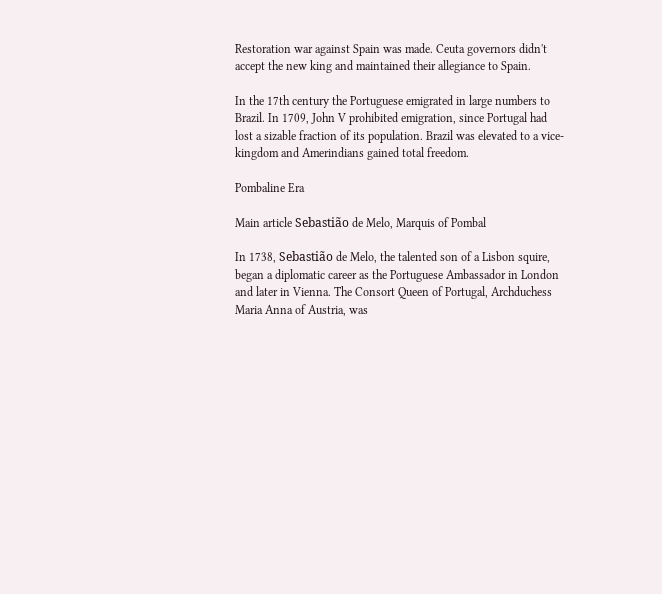Restoration war against Spain was made. Ceuta governors didn't accept the new king and maintained their allegiance to Spain.

In the 17th century the Portuguese emigrated in large numbers to Brazil. In 1709, John V prohibited emigration, since Portugal had lost a sizable fraction of its population. Brazil was elevated to a vice-kingdom and Amerindians gained total freedom.

Pombaline Era

Main article Sebastião de Melo, Marquis of Pombal

In 1738, Sebastião de Melo, the talented son of a Lisbon squire, began a diplomatic career as the Portuguese Ambassador in London and later in Vienna. The Consort Queen of Portugal, Archduchess Maria Anna of Austria, was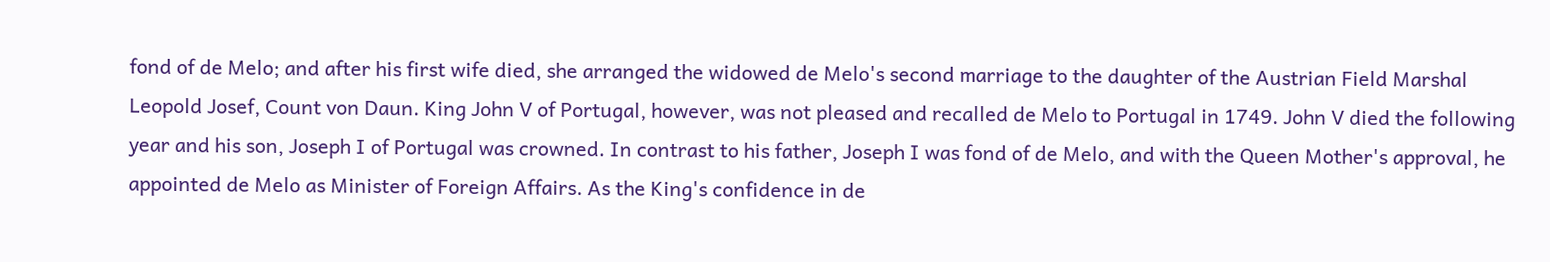fond of de Melo; and after his first wife died, she arranged the widowed de Melo's second marriage to the daughter of the Austrian Field Marshal Leopold Josef, Count von Daun. King John V of Portugal, however, was not pleased and recalled de Melo to Portugal in 1749. John V died the following year and his son, Joseph I of Portugal was crowned. In contrast to his father, Joseph I was fond of de Melo, and with the Queen Mother's approval, he appointed de Melo as Minister of Foreign Affairs. As the King's confidence in de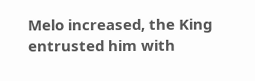Melo increased, the King entrusted him with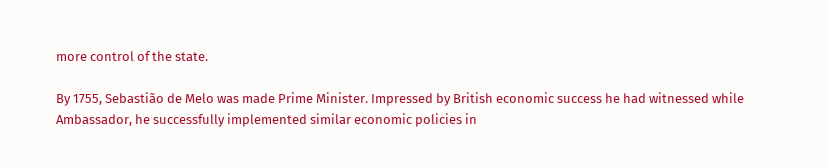more control of the state.

By 1755, Sebastião de Melo was made Prime Minister. Impressed by British economic success he had witnessed while Ambassador, he successfully implemented similar economic policies in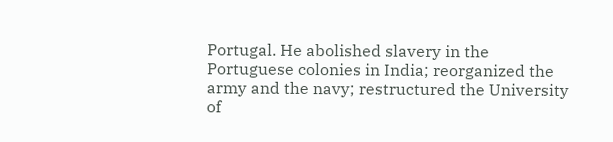Portugal. He abolished slavery in the Portuguese colonies in India; reorganized the army and the navy; restructured the University of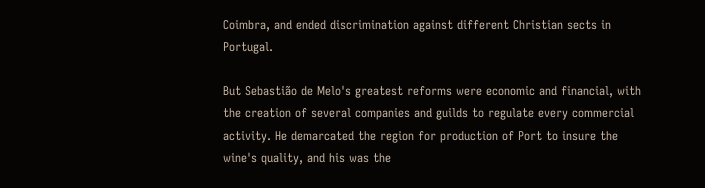Coimbra, and ended discrimination against different Christian sects in Portugal.

But Sebastião de Melo's greatest reforms were economic and financial, with the creation of several companies and guilds to regulate every commercial activity. He demarcated the region for production of Port to insure the wine's quality, and his was the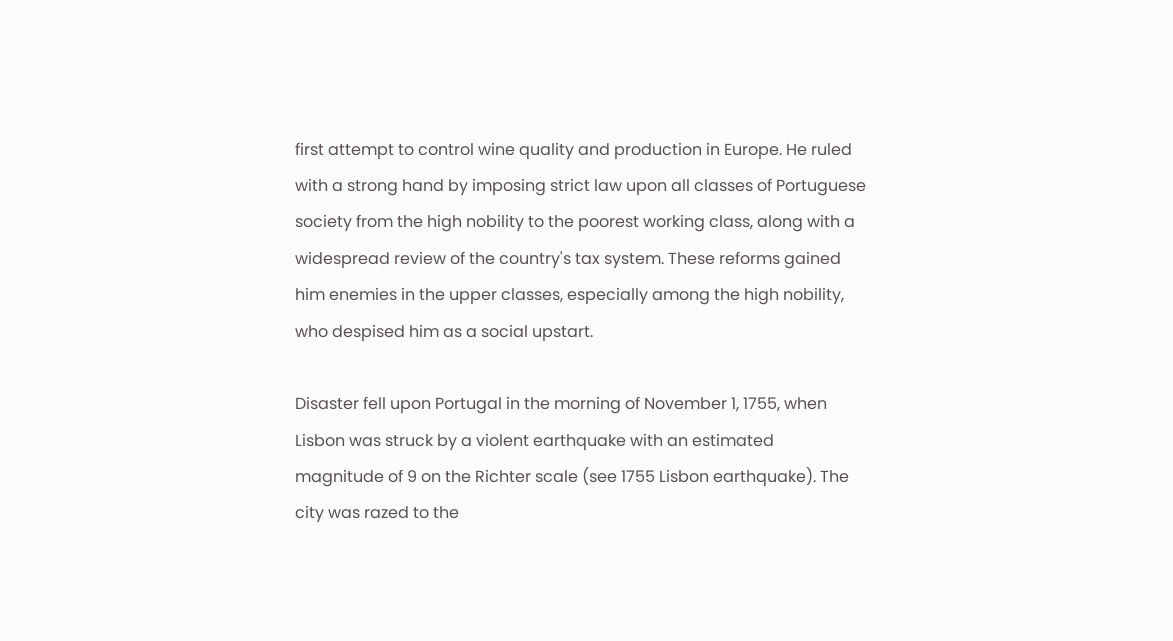first attempt to control wine quality and production in Europe. He ruled with a strong hand by imposing strict law upon all classes of Portuguese society from the high nobility to the poorest working class, along with a widespread review of the country's tax system. These reforms gained him enemies in the upper classes, especially among the high nobility, who despised him as a social upstart.

Disaster fell upon Portugal in the morning of November 1, 1755, when Lisbon was struck by a violent earthquake with an estimated magnitude of 9 on the Richter scale (see 1755 Lisbon earthquake). The city was razed to the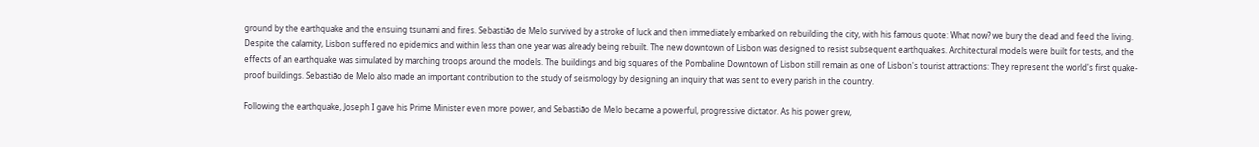ground by the earthquake and the ensuing tsunami and fires. Sebastião de Melo survived by a stroke of luck and then immediately embarked on rebuilding the city, with his famous quote: What now? we bury the dead and feed the living. Despite the calamity, Lisbon suffered no epidemics and within less than one year was already being rebuilt. The new downtown of Lisbon was designed to resist subsequent earthquakes. Architectural models were built for tests, and the effects of an earthquake was simulated by marching troops around the models. The buildings and big squares of the Pombaline Downtown of Lisbon still remain as one of Lisbon's tourist attractions: They represent the world's first quake-proof buildings. Sebastião de Melo also made an important contribution to the study of seismology by designing an inquiry that was sent to every parish in the country.

Following the earthquake, Joseph I gave his Prime Minister even more power, and Sebastião de Melo became a powerful, progressive dictator. As his power grew,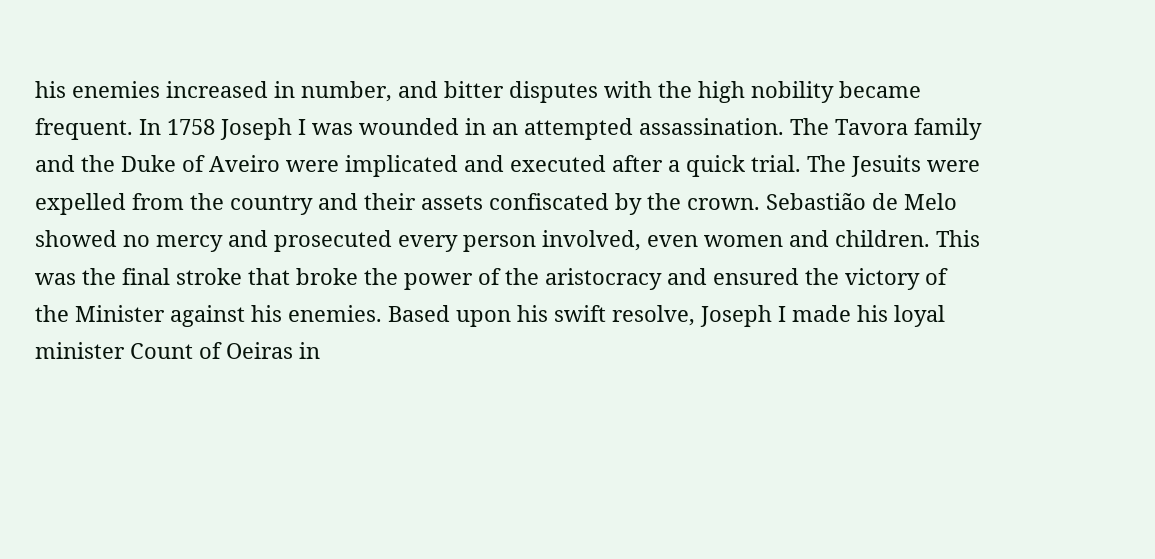his enemies increased in number, and bitter disputes with the high nobility became frequent. In 1758 Joseph I was wounded in an attempted assassination. The Tavora family and the Duke of Aveiro were implicated and executed after a quick trial. The Jesuits were expelled from the country and their assets confiscated by the crown. Sebastião de Melo showed no mercy and prosecuted every person involved, even women and children. This was the final stroke that broke the power of the aristocracy and ensured the victory of the Minister against his enemies. Based upon his swift resolve, Joseph I made his loyal minister Count of Oeiras in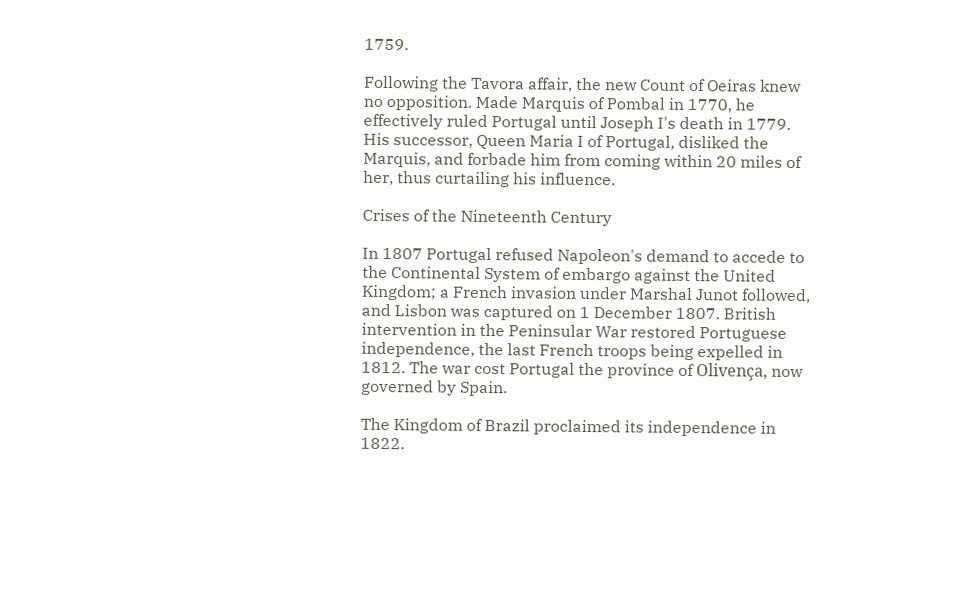1759.

Following the Tavora affair, the new Count of Oeiras knew no opposition. Made Marquis of Pombal in 1770, he effectively ruled Portugal until Joseph I's death in 1779. His successor, Queen Maria I of Portugal, disliked the Marquis, and forbade him from coming within 20 miles of her, thus curtailing his influence.

Crises of the Nineteenth Century

In 1807 Portugal refused Napoleon's demand to accede to the Continental System of embargo against the United Kingdom; a French invasion under Marshal Junot followed, and Lisbon was captured on 1 December 1807. British intervention in the Peninsular War restored Portuguese independence, the last French troops being expelled in 1812. The war cost Portugal the province of Olivença, now governed by Spain.

The Kingdom of Brazil proclaimed its independence in 1822.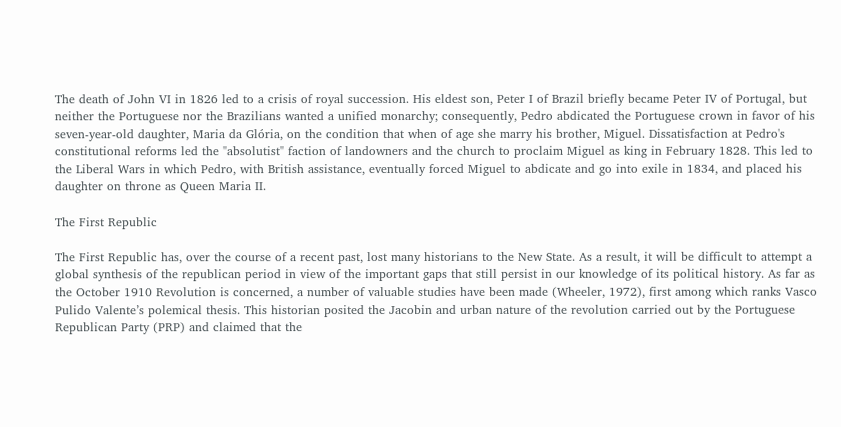The death of John VI in 1826 led to a crisis of royal succession. His eldest son, Peter I of Brazil briefly became Peter IV of Portugal, but neither the Portuguese nor the Brazilians wanted a unified monarchy; consequently, Pedro abdicated the Portuguese crown in favor of his seven-year-old daughter, Maria da Glória, on the condition that when of age she marry his brother, Miguel. Dissatisfaction at Pedro's constitutional reforms led the "absolutist" faction of landowners and the church to proclaim Miguel as king in February 1828. This led to the Liberal Wars in which Pedro, with British assistance, eventually forced Miguel to abdicate and go into exile in 1834, and placed his daughter on throne as Queen Maria II.

The First Republic

The First Republic has, over the course of a recent past, lost many historians to the New State. As a result, it will be difficult to attempt a global synthesis of the republican period in view of the important gaps that still persist in our knowledge of its political history. As far as the October 1910 Revolution is concerned, a number of valuable studies have been made (Wheeler, 1972), first among which ranks Vasco Pulido Valente’s polemical thesis. This historian posited the Jacobin and urban nature of the revolution carried out by the Portuguese Republican Party (PRP) and claimed that the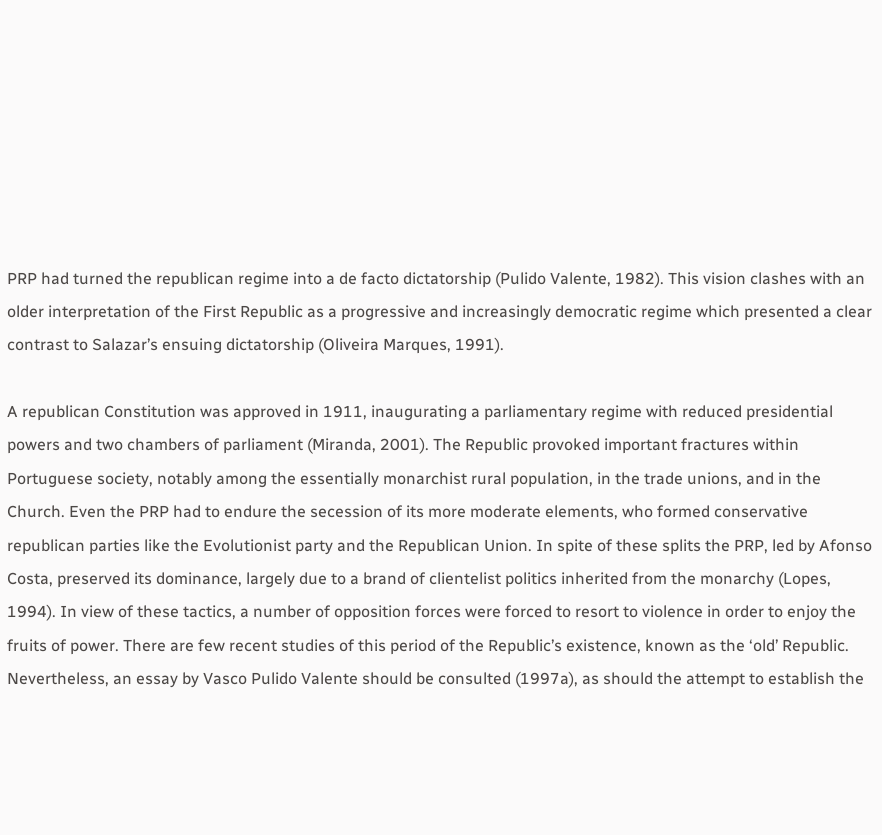PRP had turned the republican regime into a de facto dictatorship (Pulido Valente, 1982). This vision clashes with an older interpretation of the First Republic as a progressive and increasingly democratic regime which presented a clear contrast to Salazar’s ensuing dictatorship (Oliveira Marques, 1991).

A republican Constitution was approved in 1911, inaugurating a parliamentary regime with reduced presidential powers and two chambers of parliament (Miranda, 2001). The Republic provoked important fractures within Portuguese society, notably among the essentially monarchist rural population, in the trade unions, and in the Church. Even the PRP had to endure the secession of its more moderate elements, who formed conservative republican parties like the Evolutionist party and the Republican Union. In spite of these splits the PRP, led by Afonso Costa, preserved its dominance, largely due to a brand of clientelist politics inherited from the monarchy (Lopes, 1994). In view of these tactics, a number of opposition forces were forced to resort to violence in order to enjoy the fruits of power. There are few recent studies of this period of the Republic’s existence, known as the ‘old’ Republic. Nevertheless, an essay by Vasco Pulido Valente should be consulted (1997a), as should the attempt to establish the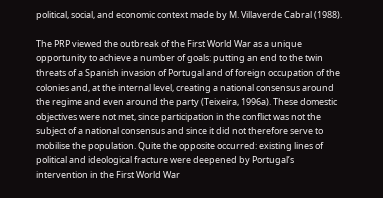political, social, and economic context made by M. Villaverde Cabral (1988).

The PRP viewed the outbreak of the First World War as a unique opportunity to achieve a number of goals: putting an end to the twin threats of a Spanish invasion of Portugal and of foreign occupation of the colonies and, at the internal level, creating a national consensus around the regime and even around the party (Teixeira, 1996a). These domestic objectives were not met, since participation in the conflict was not the subject of a national consensus and since it did not therefore serve to mobilise the population. Quite the opposite occurred: existing lines of political and ideological fracture were deepened by Portugal’s intervention in the First World War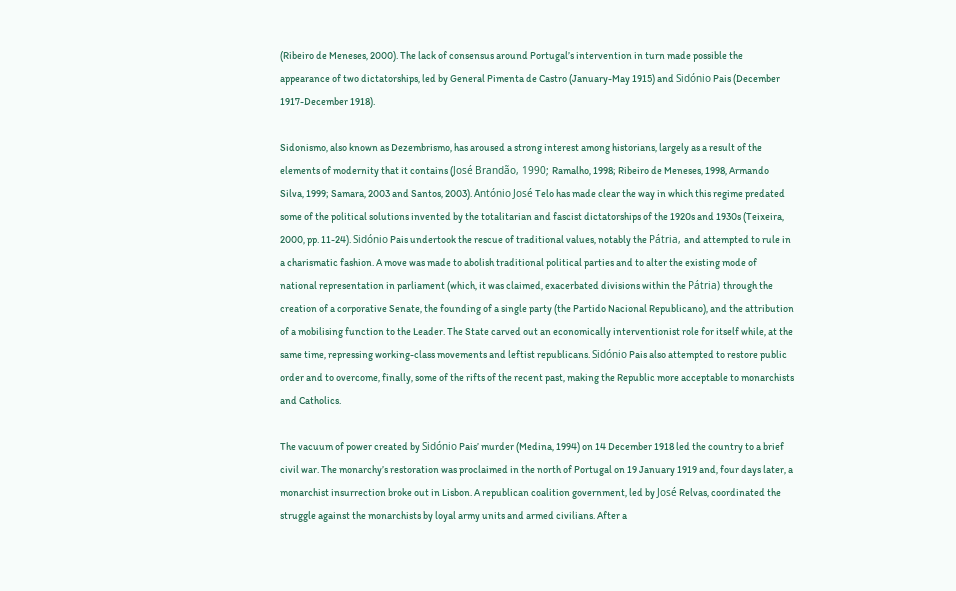(Ribeiro de Meneses, 2000). The lack of consensus around Portugal’s intervention in turn made possible the appearance of two dictatorships, led by General Pimenta de Castro (January-May 1915) and Sidónio Pais (December 1917-December 1918).

Sidonismo, also known as Dezembrismo, has aroused a strong interest among historians, largely as a result of the elements of modernity that it contains (José Brandão, 1990; Ramalho, 1998; Ribeiro de Meneses, 1998, Armando Silva, 1999; Samara, 2003 and Santos, 2003). António José Telo has made clear the way in which this regime predated some of the political solutions invented by the totalitarian and fascist dictatorships of the 1920s and 1930s (Teixeira, 2000, pp. 11-24). Sidónio Pais undertook the rescue of traditional values, notably the Pátria, and attempted to rule in a charismatic fashion. A move was made to abolish traditional political parties and to alter the existing mode of national representation in parliament (which, it was claimed, exacerbated divisions within the Pátria) through the creation of a corporative Senate, the founding of a single party (the Partido Nacional Republicano), and the attribution of a mobilising function to the Leader. The State carved out an economically interventionist role for itself while, at the same time, repressing working-class movements and leftist republicans. Sidónio Pais also attempted to restore public order and to overcome, finally, some of the rifts of the recent past, making the Republic more acceptable to monarchists and Catholics.

The vacuum of power created by Sidónio Pais’ murder (Medina, 1994) on 14 December 1918 led the country to a brief civil war. The monarchy’s restoration was proclaimed in the north of Portugal on 19 January 1919 and, four days later, a monarchist insurrection broke out in Lisbon. A republican coalition government, led by José Relvas, coordinated the struggle against the monarchists by loyal army units and armed civilians. After a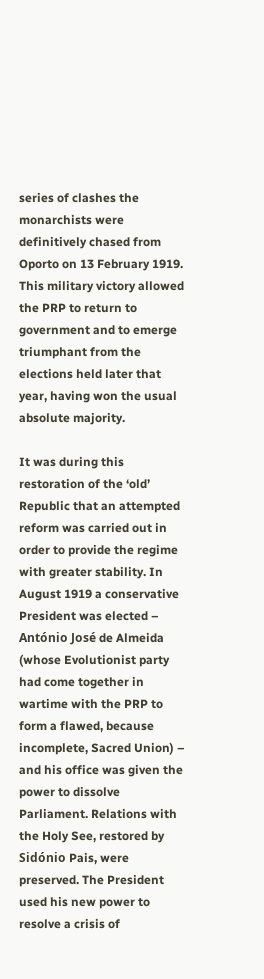series of clashes the monarchists were definitively chased from Oporto on 13 February 1919. This military victory allowed the PRP to return to government and to emerge triumphant from the elections held later that year, having won the usual absolute majority.

It was during this restoration of the ‘old’ Republic that an attempted reform was carried out in order to provide the regime with greater stability. In August 1919 a conservative President was elected – António José de Almeida (whose Evolutionist party had come together in wartime with the PRP to form a flawed, because incomplete, Sacred Union) – and his office was given the power to dissolve Parliament. Relations with the Holy See, restored by Sidónio Pais, were preserved. The President used his new power to resolve a crisis of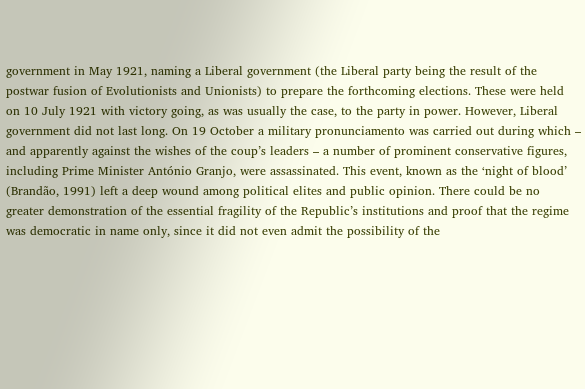government in May 1921, naming a Liberal government (the Liberal party being the result of the postwar fusion of Evolutionists and Unionists) to prepare the forthcoming elections. These were held on 10 July 1921 with victory going, as was usually the case, to the party in power. However, Liberal government did not last long. On 19 October a military pronunciamento was carried out during which – and apparently against the wishes of the coup’s leaders – a number of prominent conservative figures, including Prime Minister António Granjo, were assassinated. This event, known as the ‘night of blood’ (Brandão, 1991) left a deep wound among political elites and public opinion. There could be no greater demonstration of the essential fragility of the Republic’s institutions and proof that the regime was democratic in name only, since it did not even admit the possibility of the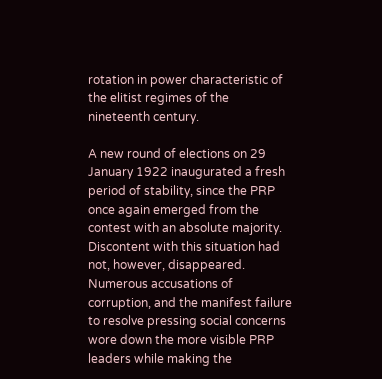rotation in power characteristic of the elitist regimes of the nineteenth century.

A new round of elections on 29 January 1922 inaugurated a fresh period of stability, since the PRP once again emerged from the contest with an absolute majority. Discontent with this situation had not, however, disappeared. Numerous accusations of corruption, and the manifest failure to resolve pressing social concerns wore down the more visible PRP leaders while making the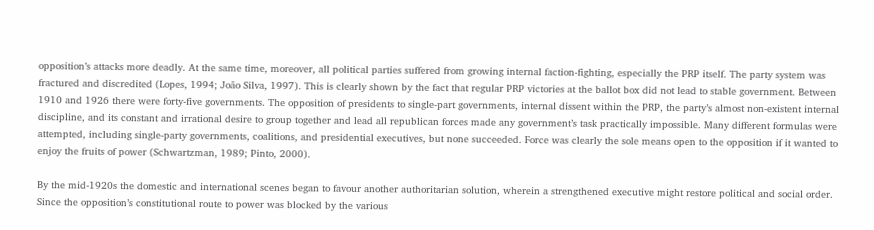opposition’s attacks more deadly. At the same time, moreover, all political parties suffered from growing internal faction-fighting, especially the PRP itself. The party system was fractured and discredited (Lopes, 1994; João Silva, 1997). This is clearly shown by the fact that regular PRP victories at the ballot box did not lead to stable government. Between 1910 and 1926 there were forty-five governments. The opposition of presidents to single-part governments, internal dissent within the PRP, the party’s almost non-existent internal discipline, and its constant and irrational desire to group together and lead all republican forces made any government’s task practically impossible. Many different formulas were attempted, including single-party governments, coalitions, and presidential executives, but none succeeded. Force was clearly the sole means open to the opposition if it wanted to enjoy the fruits of power (Schwartzman, 1989; Pinto, 2000).

By the mid-1920s the domestic and international scenes began to favour another authoritarian solution, wherein a strengthened executive might restore political and social order. Since the opposition’s constitutional route to power was blocked by the various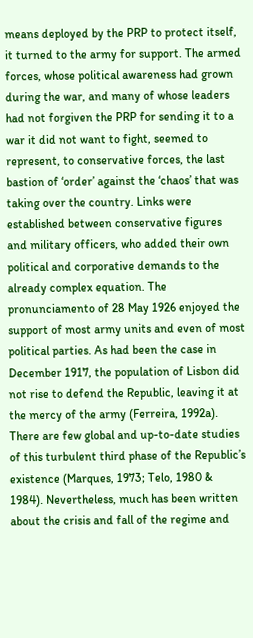means deployed by the PRP to protect itself, it turned to the army for support. The armed forces, whose political awareness had grown during the war, and many of whose leaders had not forgiven the PRP for sending it to a war it did not want to fight, seemed to represent, to conservative forces, the last bastion of ‘order’ against the ‘chaos’ that was taking over the country. Links were established between conservative figures and military officers, who added their own political and corporative demands to the already complex equation. The pronunciamento of 28 May 1926 enjoyed the support of most army units and even of most political parties. As had been the case in December 1917, the population of Lisbon did not rise to defend the Republic, leaving it at the mercy of the army (Ferreira, 1992a). There are few global and up-to-date studies of this turbulent third phase of the Republic’s existence (Marques, 1973; Telo, 1980 & 1984). Nevertheless, much has been written about the crisis and fall of the regime and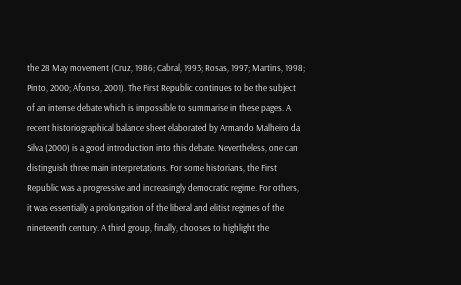the 28 May movement (Cruz, 1986; Cabral, 1993; Rosas, 1997; Martins, 1998; Pinto, 2000; Afonso, 2001). The First Republic continues to be the subject of an intense debate which is impossible to summarise in these pages. A recent historiographical balance sheet elaborated by Armando Malheiro da Silva (2000) is a good introduction into this debate. Nevertheless, one can distinguish three main interpretations. For some historians, the First Republic was a progressive and increasingly democratic regime. For others, it was essentially a prolongation of the liberal and elitist regimes of the nineteenth century. A third group, finally, chooses to highlight the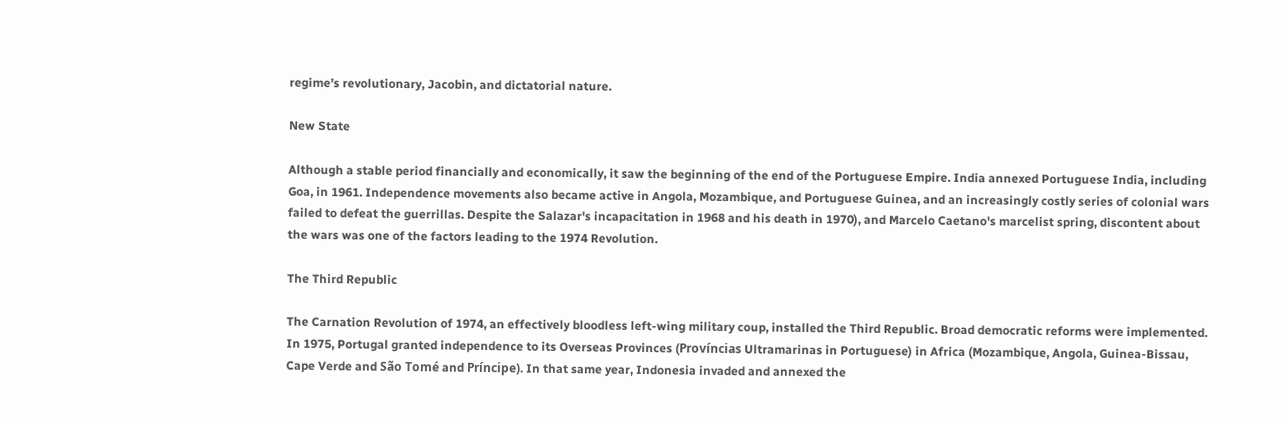regime’s revolutionary, Jacobin, and dictatorial nature.

New State

Although a stable period financially and economically, it saw the beginning of the end of the Portuguese Empire. India annexed Portuguese India, including Goa, in 1961. Independence movements also became active in Angola, Mozambique, and Portuguese Guinea, and an increasingly costly series of colonial wars failed to defeat the guerrillas. Despite the Salazar's incapacitation in 1968 and his death in 1970), and Marcelo Caetano's marcelist spring, discontent about the wars was one of the factors leading to the 1974 Revolution.

The Third Republic

The Carnation Revolution of 1974, an effectively bloodless left-wing military coup, installed the Third Republic. Broad democratic reforms were implemented. In 1975, Portugal granted independence to its Overseas Provinces (Províncias Ultramarinas in Portuguese) in Africa (Mozambique, Angola, Guinea-Bissau, Cape Verde and São Tomé and Príncipe). In that same year, Indonesia invaded and annexed the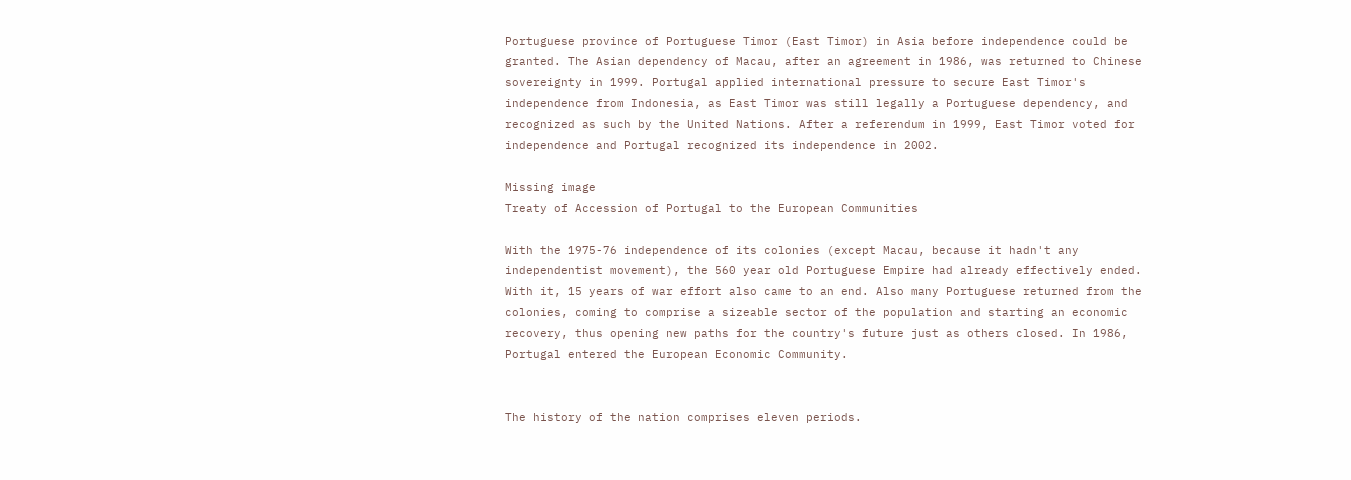Portuguese province of Portuguese Timor (East Timor) in Asia before independence could be granted. The Asian dependency of Macau, after an agreement in 1986, was returned to Chinese sovereignty in 1999. Portugal applied international pressure to secure East Timor's independence from Indonesia, as East Timor was still legally a Portuguese dependency, and recognized as such by the United Nations. After a referendum in 1999, East Timor voted for independence and Portugal recognized its independence in 2002.

Missing image
Treaty of Accession of Portugal to the European Communities

With the 1975-76 independence of its colonies (except Macau, because it hadn't any independentist movement), the 560 year old Portuguese Empire had already effectively ended. With it, 15 years of war effort also came to an end. Also many Portuguese returned from the colonies, coming to comprise a sizeable sector of the population and starting an economic recovery, thus opening new paths for the country's future just as others closed. In 1986, Portugal entered the European Economic Community.


The history of the nation comprises eleven periods.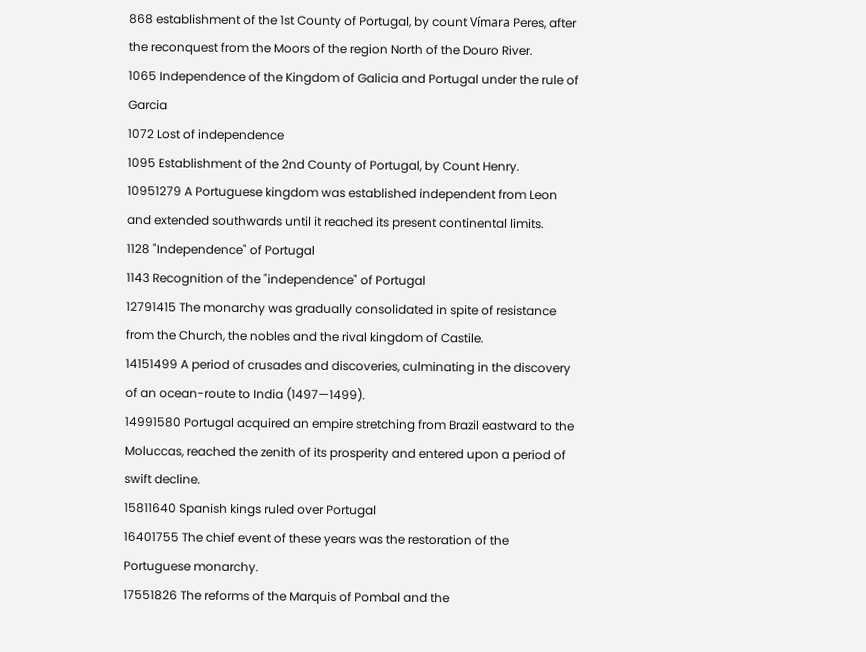868 establishment of the 1st County of Portugal, by count Vímara Peres, after the reconquest from the Moors of the region North of the Douro River.
1065 Independence of the Kingdom of Galicia and Portugal under the rule of Garcia
1072 Lost of independence
1095 Establishment of the 2nd County of Portugal, by Count Henry.
10951279 A Portuguese kingdom was established independent from Leon and extended southwards until it reached its present continental limits.
1128 "Independence" of Portugal
1143 Recognition of the "independence" of Portugal
12791415 The monarchy was gradually consolidated in spite of resistance from the Church, the nobles and the rival kingdom of Castile.
14151499 A period of crusades and discoveries, culminating in the discovery of an ocean-route to India (1497—1499).
14991580 Portugal acquired an empire stretching from Brazil eastward to the Moluccas, reached the zenith of its prosperity and entered upon a period of swift decline.
15811640 Spanish kings ruled over Portugal
16401755 The chief event of these years was the restoration of the Portuguese monarchy.
17551826 The reforms of the Marquis of Pombal and the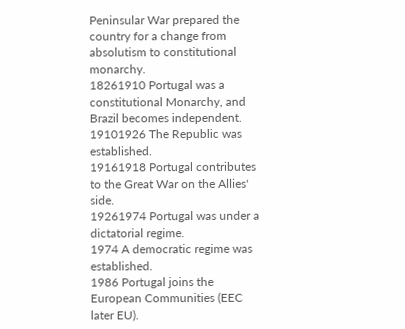Peninsular War prepared the country for a change from absolutism to constitutional monarchy.
18261910 Portugal was a constitutional Monarchy, and Brazil becomes independent.
19101926 The Republic was established.
19161918 Portugal contributes to the Great War on the Allies' side.
19261974 Portugal was under a dictatorial regime.
1974 A democratic regime was established.
1986 Portugal joins the European Communities (EEC later EU).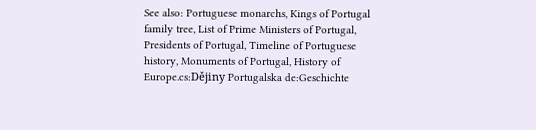See also: Portuguese monarchs, Kings of Portugal family tree, List of Prime Ministers of Portugal, Presidents of Portugal, Timeline of Portuguese history, Monuments of Portugal, History of Europe.cs:Dějiny Portugalska de:Geschichte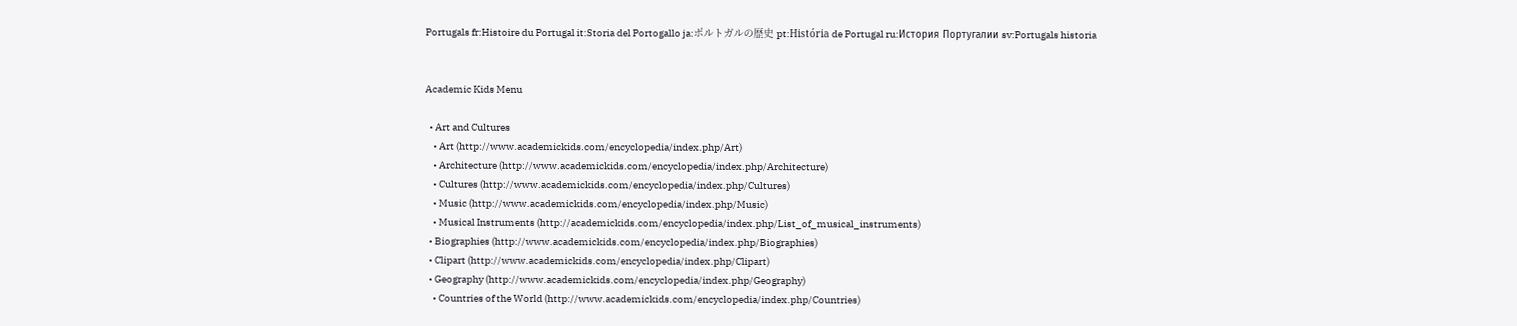Portugals fr:Histoire du Portugal it:Storia del Portogallo ja:ポルトガルの歴史 pt:História de Portugal ru:История Португалии sv:Portugals historia


Academic Kids Menu

  • Art and Cultures
    • Art (http://www.academickids.com/encyclopedia/index.php/Art)
    • Architecture (http://www.academickids.com/encyclopedia/index.php/Architecture)
    • Cultures (http://www.academickids.com/encyclopedia/index.php/Cultures)
    • Music (http://www.academickids.com/encyclopedia/index.php/Music)
    • Musical Instruments (http://academickids.com/encyclopedia/index.php/List_of_musical_instruments)
  • Biographies (http://www.academickids.com/encyclopedia/index.php/Biographies)
  • Clipart (http://www.academickids.com/encyclopedia/index.php/Clipart)
  • Geography (http://www.academickids.com/encyclopedia/index.php/Geography)
    • Countries of the World (http://www.academickids.com/encyclopedia/index.php/Countries)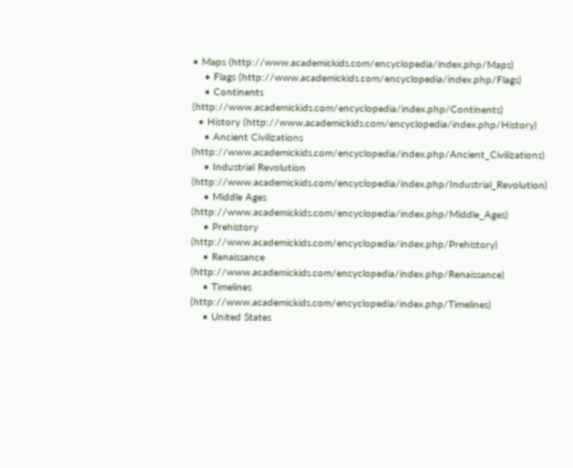• Maps (http://www.academickids.com/encyclopedia/index.php/Maps)
    • Flags (http://www.academickids.com/encyclopedia/index.php/Flags)
    • Continents (http://www.academickids.com/encyclopedia/index.php/Continents)
  • History (http://www.academickids.com/encyclopedia/index.php/History)
    • Ancient Civilizations (http://www.academickids.com/encyclopedia/index.php/Ancient_Civilizations)
    • Industrial Revolution (http://www.academickids.com/encyclopedia/index.php/Industrial_Revolution)
    • Middle Ages (http://www.academickids.com/encyclopedia/index.php/Middle_Ages)
    • Prehistory (http://www.academickids.com/encyclopedia/index.php/Prehistory)
    • Renaissance (http://www.academickids.com/encyclopedia/index.php/Renaissance)
    • Timelines (http://www.academickids.com/encyclopedia/index.php/Timelines)
    • United States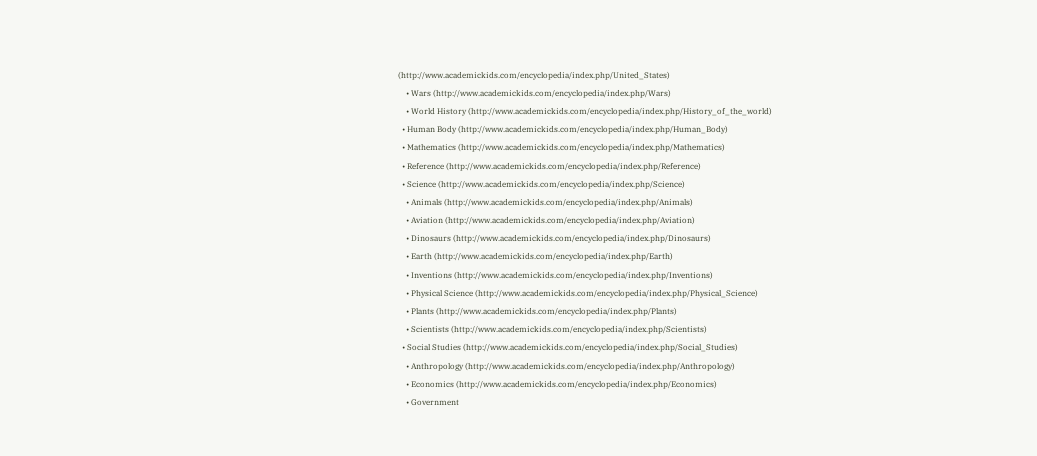(http://www.academickids.com/encyclopedia/index.php/United_States)
    • Wars (http://www.academickids.com/encyclopedia/index.php/Wars)
    • World History (http://www.academickids.com/encyclopedia/index.php/History_of_the_world)
  • Human Body (http://www.academickids.com/encyclopedia/index.php/Human_Body)
  • Mathematics (http://www.academickids.com/encyclopedia/index.php/Mathematics)
  • Reference (http://www.academickids.com/encyclopedia/index.php/Reference)
  • Science (http://www.academickids.com/encyclopedia/index.php/Science)
    • Animals (http://www.academickids.com/encyclopedia/index.php/Animals)
    • Aviation (http://www.academickids.com/encyclopedia/index.php/Aviation)
    • Dinosaurs (http://www.academickids.com/encyclopedia/index.php/Dinosaurs)
    • Earth (http://www.academickids.com/encyclopedia/index.php/Earth)
    • Inventions (http://www.academickids.com/encyclopedia/index.php/Inventions)
    • Physical Science (http://www.academickids.com/encyclopedia/index.php/Physical_Science)
    • Plants (http://www.academickids.com/encyclopedia/index.php/Plants)
    • Scientists (http://www.academickids.com/encyclopedia/index.php/Scientists)
  • Social Studies (http://www.academickids.com/encyclopedia/index.php/Social_Studies)
    • Anthropology (http://www.academickids.com/encyclopedia/index.php/Anthropology)
    • Economics (http://www.academickids.com/encyclopedia/index.php/Economics)
    • Government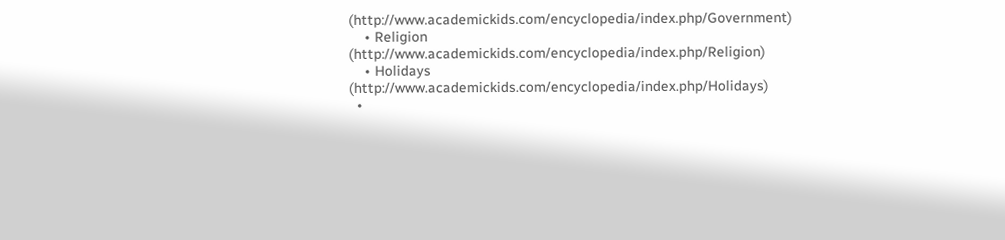(http://www.academickids.com/encyclopedia/index.php/Government)
    • Religion (http://www.academickids.com/encyclopedia/index.php/Religion)
    • Holidays (http://www.academickids.com/encyclopedia/index.php/Holidays)
  •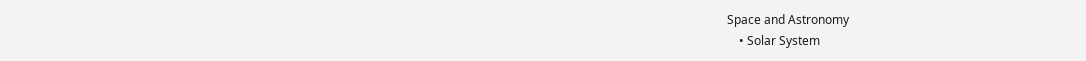Space and Astronomy
    • Solar System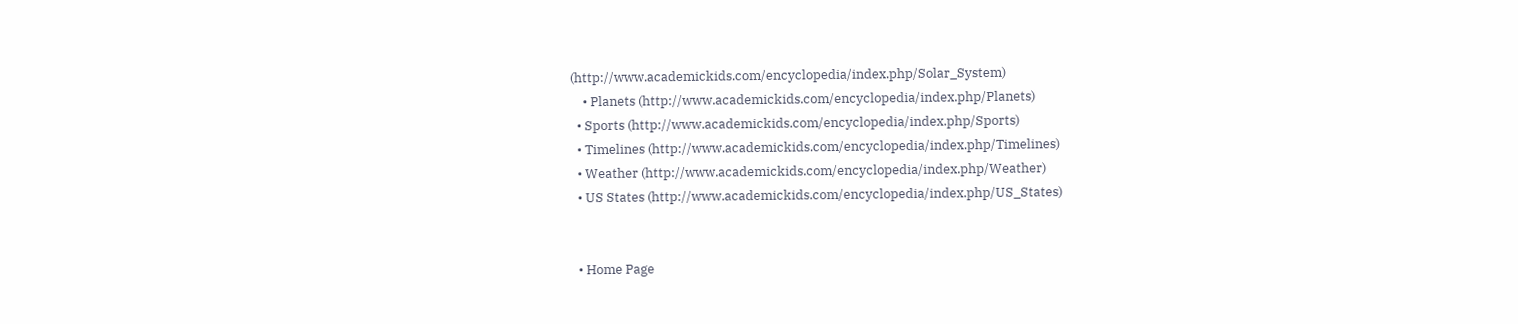(http://www.academickids.com/encyclopedia/index.php/Solar_System)
    • Planets (http://www.academickids.com/encyclopedia/index.php/Planets)
  • Sports (http://www.academickids.com/encyclopedia/index.php/Sports)
  • Timelines (http://www.academickids.com/encyclopedia/index.php/Timelines)
  • Weather (http://www.academickids.com/encyclopedia/index.php/Weather)
  • US States (http://www.academickids.com/encyclopedia/index.php/US_States)


  • Home Page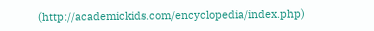(http://academickids.com/encyclopedia/index.php)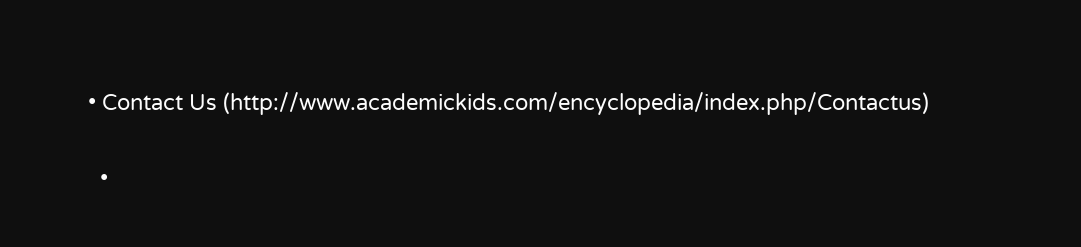• Contact Us (http://www.academickids.com/encyclopedia/index.php/Contactus)

  •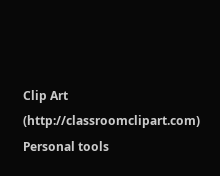Clip Art (http://classroomclipart.com)
Personal tools